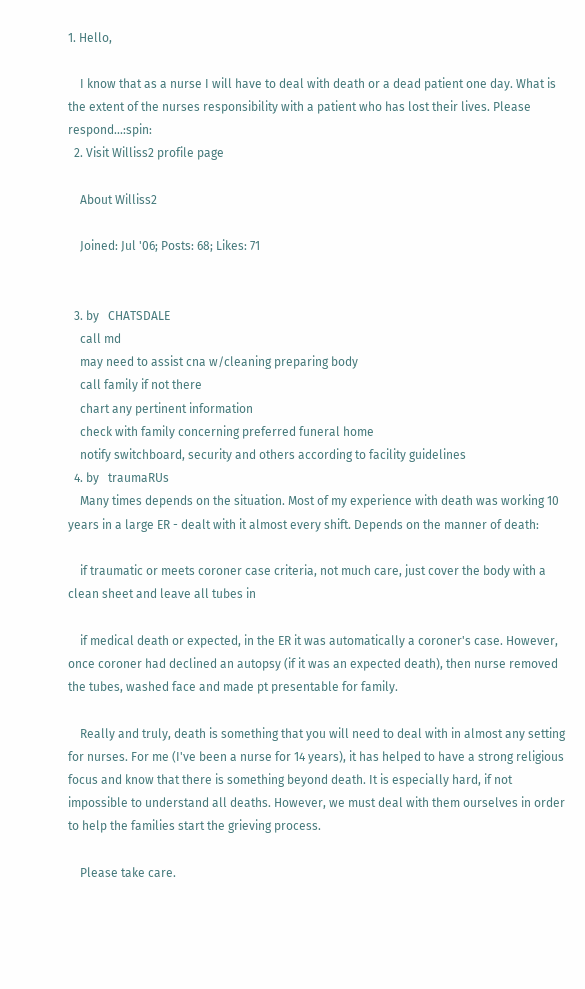1. Hello,

    I know that as a nurse I will have to deal with death or a dead patient one day. What is the extent of the nurses responsibility with a patient who has lost their lives. Please respond...:spin:
  2. Visit Williss2 profile page

    About Williss2

    Joined: Jul '06; Posts: 68; Likes: 71


  3. by   CHATSDALE
    call md
    may need to assist cna w/cleaning preparing body
    call family if not there
    chart any pertinent information
    check with family concerning preferred funeral home
    notify switchboard, security and others according to facility guidelines
  4. by   traumaRUs
    Many times depends on the situation. Most of my experience with death was working 10 years in a large ER - dealt with it almost every shift. Depends on the manner of death:

    if traumatic or meets coroner case criteria, not much care, just cover the body with a clean sheet and leave all tubes in

    if medical death or expected, in the ER it was automatically a coroner's case. However, once coroner had declined an autopsy (if it was an expected death), then nurse removed the tubes, washed face and made pt presentable for family.

    Really and truly, death is something that you will need to deal with in almost any setting for nurses. For me (I've been a nurse for 14 years), it has helped to have a strong religious focus and know that there is something beyond death. It is especially hard, if not impossible to understand all deaths. However, we must deal with them ourselves in order to help the families start the grieving process.

    Please take care.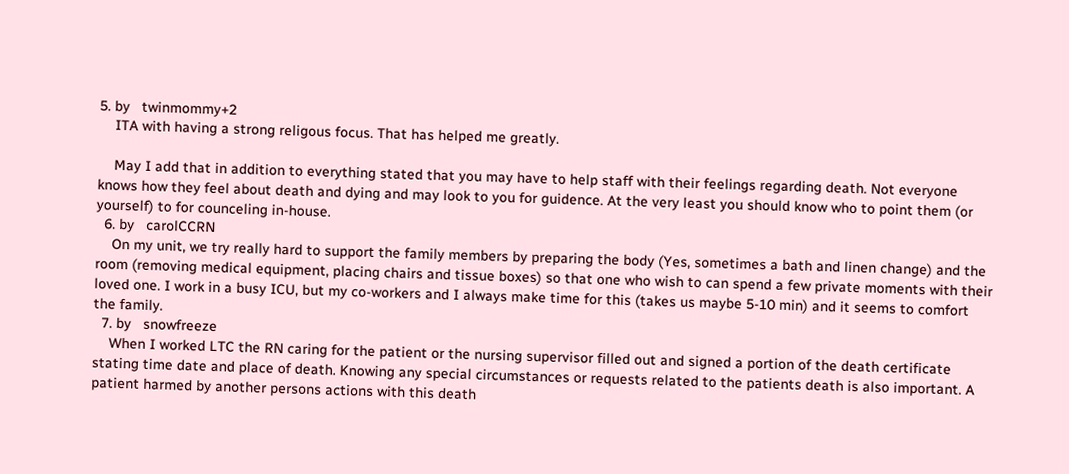5. by   twinmommy+2
    ITA with having a strong religous focus. That has helped me greatly.

    May I add that in addition to everything stated that you may have to help staff with their feelings regarding death. Not everyone knows how they feel about death and dying and may look to you for guidence. At the very least you should know who to point them (or yourself) to for counceling in-house.
  6. by   carolCCRN
    On my unit, we try really hard to support the family members by preparing the body (Yes, sometimes a bath and linen change) and the room (removing medical equipment, placing chairs and tissue boxes) so that one who wish to can spend a few private moments with their loved one. I work in a busy ICU, but my co-workers and I always make time for this (takes us maybe 5-10 min) and it seems to comfort the family.
  7. by   snowfreeze
    When I worked LTC the RN caring for the patient or the nursing supervisor filled out and signed a portion of the death certificate stating time date and place of death. Knowing any special circumstances or requests related to the patients death is also important. A patient harmed by another persons actions with this death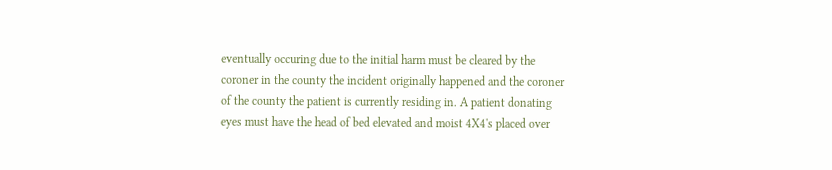eventually occuring due to the initial harm must be cleared by the coroner in the county the incident originally happened and the coroner of the county the patient is currently residing in. A patient donating eyes must have the head of bed elevated and moist 4X4's placed over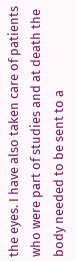the eyes. I have also taken care of patients who were part of studies and at death the body needed to be sent to a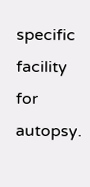specific facility for autopsy.